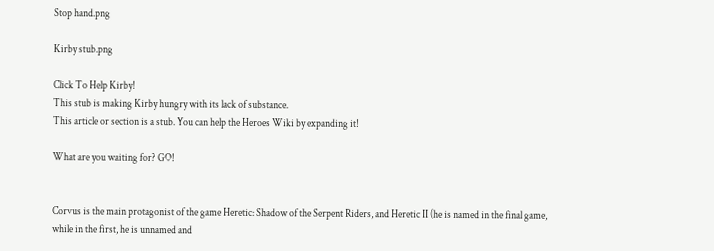Stop hand.png

Kirby stub.png

Click To Help Kirby!
This stub is making Kirby hungry with its lack of substance.
This article or section is a stub. You can help the Heroes Wiki by expanding it!

What are you waiting for? GO!


Corvus is the main protagonist of the game Heretic: Shadow of the Serpent Riders, and Heretic II (he is named in the final game, while in the first, he is unnamed and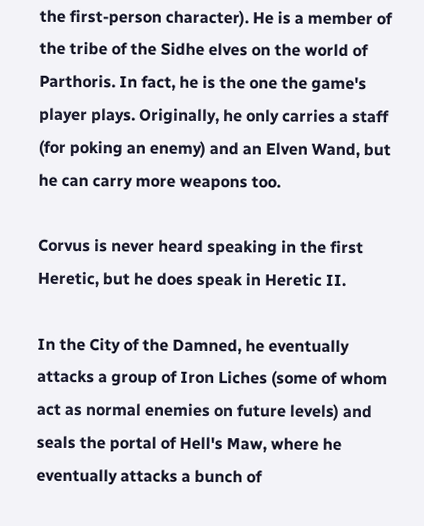the first-person character). He is a member of the tribe of the Sidhe elves on the world of Parthoris. In fact, he is the one the game's player plays. Originally, he only carries a staff (for poking an enemy) and an Elven Wand, but he can carry more weapons too.

Corvus is never heard speaking in the first Heretic, but he does speak in Heretic II.

In the City of the Damned, he eventually attacks a group of Iron Liches (some of whom act as normal enemies on future levels) and seals the portal of Hell's Maw, where he eventually attacks a bunch of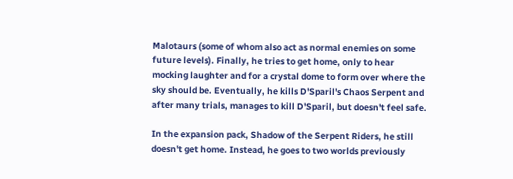Malotaurs (some of whom also act as normal enemies on some future levels). Finally, he tries to get home, only to hear mocking laughter and for a crystal dome to form over where the sky should be. Eventually, he kills D'Sparil's Chaos Serpent and after many trials, manages to kill D'Sparil, but doesn't feel safe.

In the expansion pack, Shadow of the Serpent Riders, he still doesn't get home. Instead, he goes to two worlds previously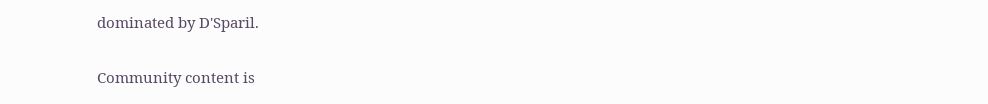dominated by D'Sparil.

Community content is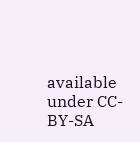available under CC-BY-SA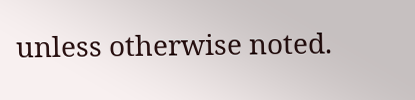unless otherwise noted.